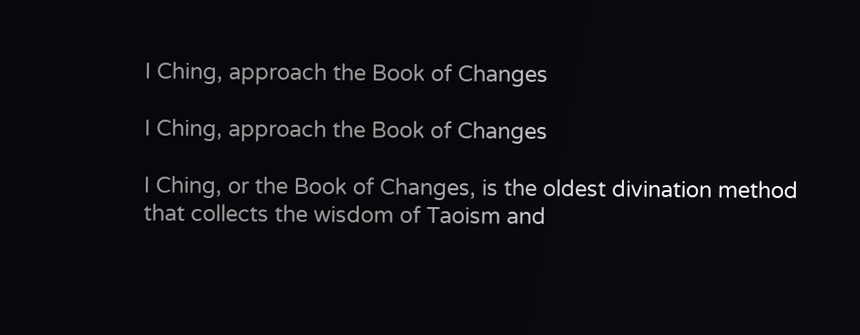I Ching, approach the Book of Changes

I Ching, approach the Book of Changes

I Ching, or the Book of Changes, is the oldest divination method that collects the wisdom of Taoism and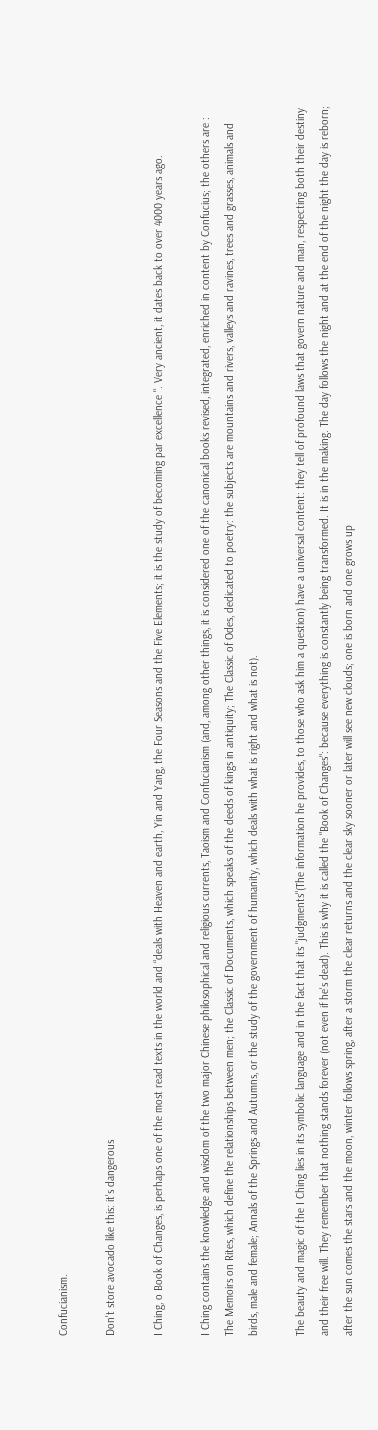Confucianism.

Don't store avocado like this: it's dangerous

I Ching, o Book of Changes, is perhaps one of the most read texts in the world and “deals with Heaven and earth, Yin and Yang, the Four Seasons and the Five Elements; it is the study of becoming par excellence ". Very ancient, it dates back to over 4000 years ago.

I Ching contains the knowledge and wisdom of the two major Chinese philosophical and religious currents, Taoism and Confucianism (and, among other things, it is considered one of the canonical books revised, integrated, enriched in content by Confucius; the others are : The Memoirs on Rites, which define the relationships between men; the Classic of Documents, which speaks of the deeds of kings in antiquity; The Classic of Odes, dedicated to poetry: the subjects are mountains and rivers, valleys and ravines, trees and grasses, animals and birds, male and female; Annals of the Springs and Autumns, or the study of the government of humanity, which deals with what is right and what is not).

The beauty and magic of the I Ching lies in its symbolic language and in the fact that its "judgments"(The information he provides, to those who ask him a question) have a universal content: they tell of profound laws that govern nature and man, respecting both their destiny and their free will. They remember that nothing stands forever (not even if he's dead). This is why it is called the "Book of Changes": because everything is constantly being transformed. It is in the making. The day follows the night and at the end of the night the day is reborn; after the sun comes the stars and the moon, winter follows spring, after a storm the clear returns and the clear sky sooner or later will see new clouds; one is born and one grows up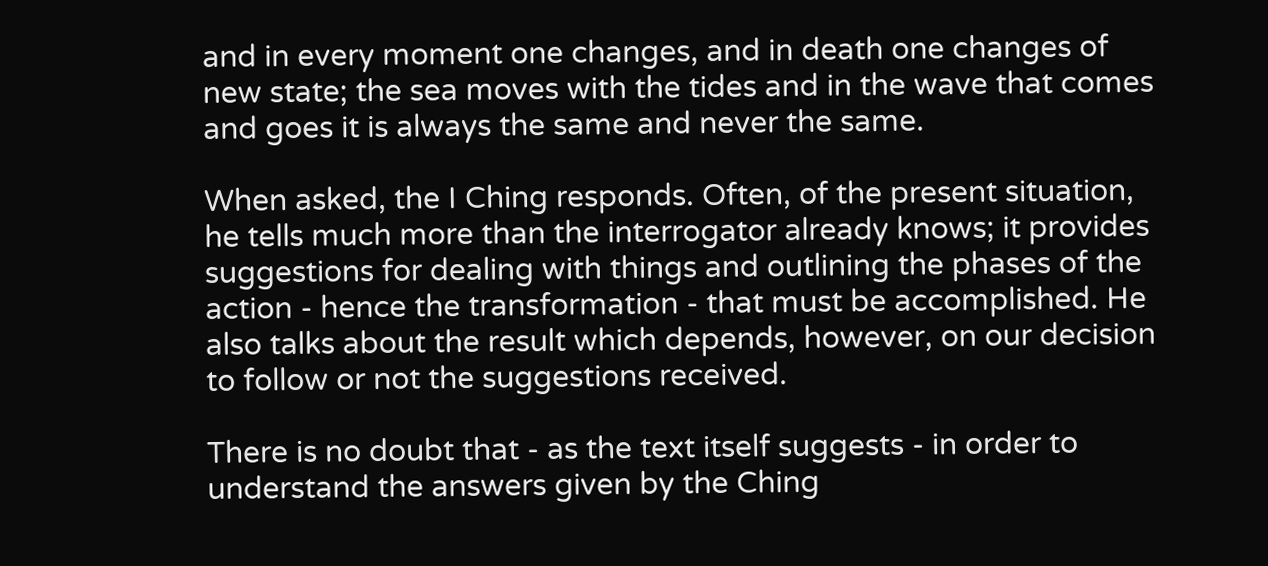and in every moment one changes, and in death one changes of new state; the sea moves with the tides and in the wave that comes and goes it is always the same and never the same.

When asked, the I Ching responds. Often, of the present situation, he tells much more than the interrogator already knows; it provides suggestions for dealing with things and outlining the phases of the action - hence the transformation - that must be accomplished. He also talks about the result which depends, however, on our decision to follow or not the suggestions received.

There is no doubt that - as the text itself suggests - in order to understand the answers given by the Ching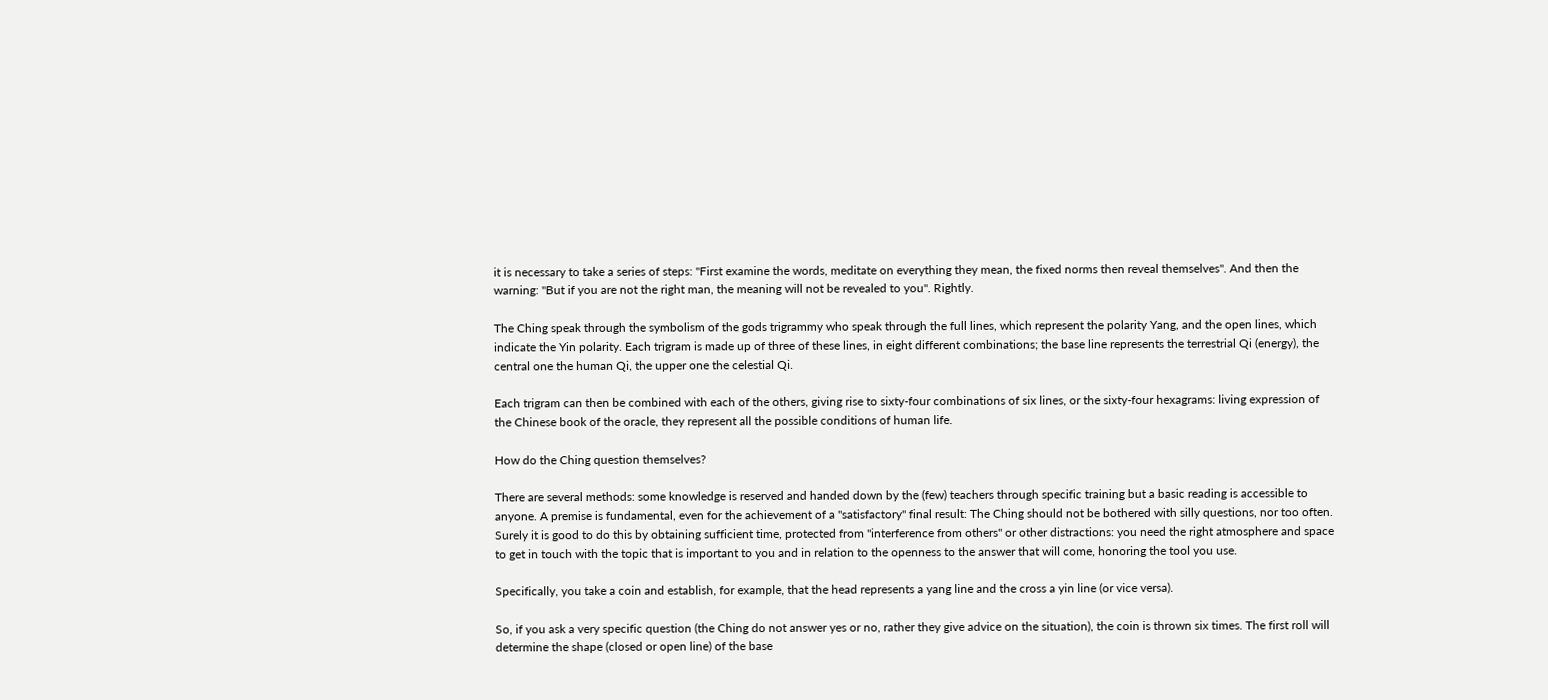it is necessary to take a series of steps: "First examine the words, meditate on everything they mean, the fixed norms then reveal themselves". And then the warning: "But if you are not the right man, the meaning will not be revealed to you". Rightly.

The Ching speak through the symbolism of the gods trigrammy who speak through the full lines, which represent the polarity Yang, and the open lines, which indicate the Yin polarity. Each trigram is made up of three of these lines, in eight different combinations; the base line represents the terrestrial Qi (energy), the central one the human Qi, the upper one the celestial Qi.

Each trigram can then be combined with each of the others, giving rise to sixty-four combinations of six lines, or the sixty-four hexagrams: living expression of the Chinese book of the oracle, they represent all the possible conditions of human life.

How do the Ching question themselves?

There are several methods: some knowledge is reserved and handed down by the (few) teachers through specific training but a basic reading is accessible to anyone. A premise is fundamental, even for the achievement of a "satisfactory" final result: The Ching should not be bothered with silly questions, nor too often. Surely it is good to do this by obtaining sufficient time, protected from "interference from others" or other distractions: you need the right atmosphere and space to get in touch with the topic that is important to you and in relation to the openness to the answer that will come, honoring the tool you use.

Specifically, you take a coin and establish, for example, that the head represents a yang line and the cross a yin line (or vice versa).

So, if you ask a very specific question (the Ching do not answer yes or no, rather they give advice on the situation), the coin is thrown six times. The first roll will determine the shape (closed or open line) of the base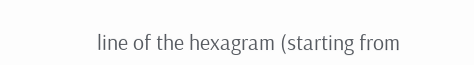line of the hexagram (starting from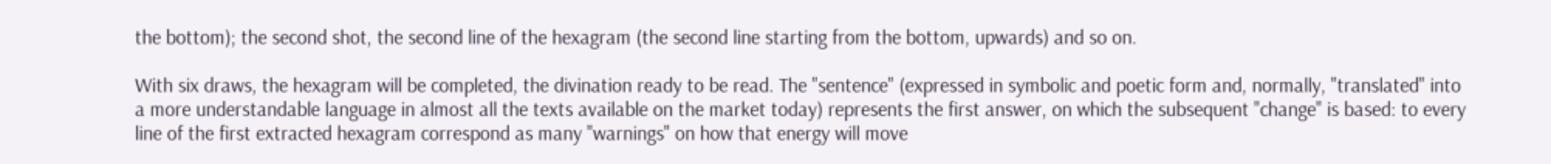the bottom); the second shot, the second line of the hexagram (the second line starting from the bottom, upwards) and so on.

With six draws, the hexagram will be completed, the divination ready to be read. The "sentence" (expressed in symbolic and poetic form and, normally, "translated" into a more understandable language in almost all the texts available on the market today) represents the first answer, on which the subsequent "change" is based: to every line of the first extracted hexagram correspond as many "warnings" on how that energy will move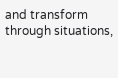and transform through situations,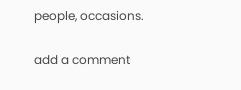people, occasions.

add a comment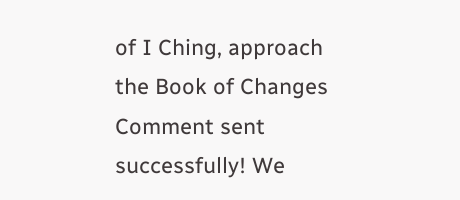of I Ching, approach the Book of Changes
Comment sent successfully! We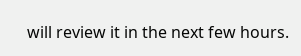will review it in the next few hours.